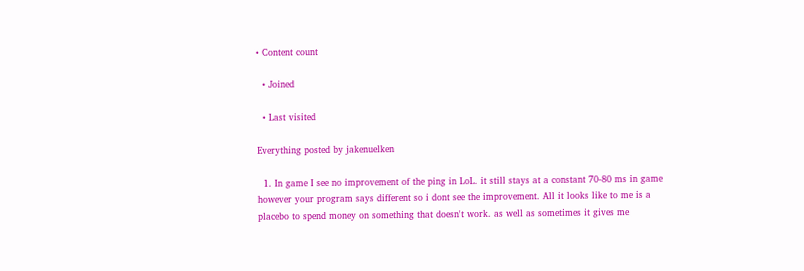• Content count

  • Joined

  • Last visited

Everything posted by jakenuelken

  1. In game I see no improvement of the ping in LoL. it still stays at a constant 70-80 ms in game however your program says different so i dont see the improvement. All it looks like to me is a placebo to spend money on something that doesn't work. as well as sometimes it gives me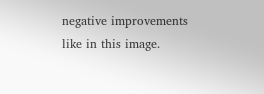negative improvements like in this image.